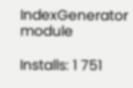IndexGenerator module

Installs: 1 751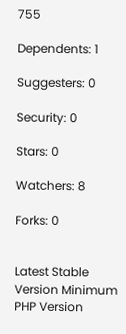755

Dependents: 1

Suggesters: 0

Security: 0

Stars: 0

Watchers: 8

Forks: 0


Latest Stable Version Minimum PHP Version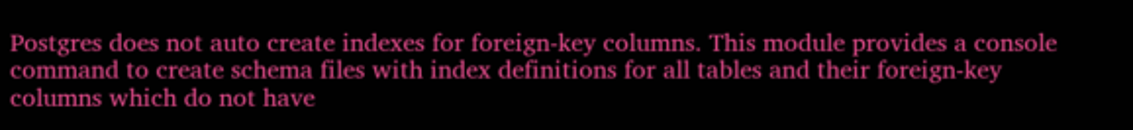Postgres does not auto create indexes for foreign-key columns. This module provides a console command to create schema files with index definitions for all tables and their foreign-key columns which do not have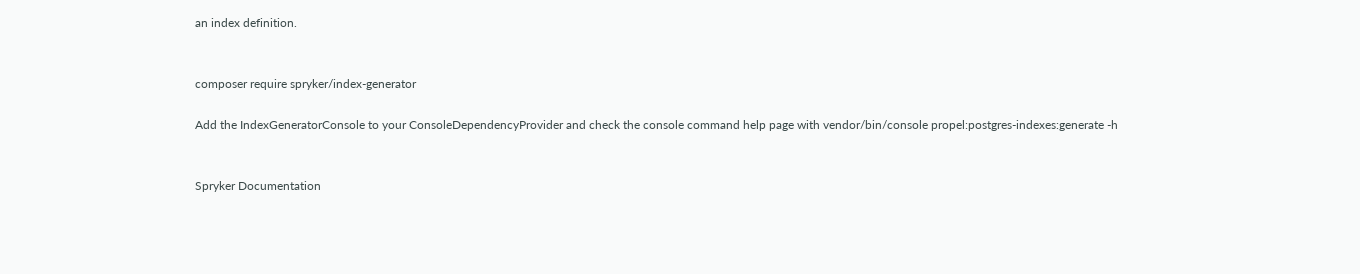an index definition.


composer require spryker/index-generator

Add the IndexGeneratorConsole to your ConsoleDependencyProvider and check the console command help page with vendor/bin/console propel:postgres-indexes:generate -h


Spryker Documentation